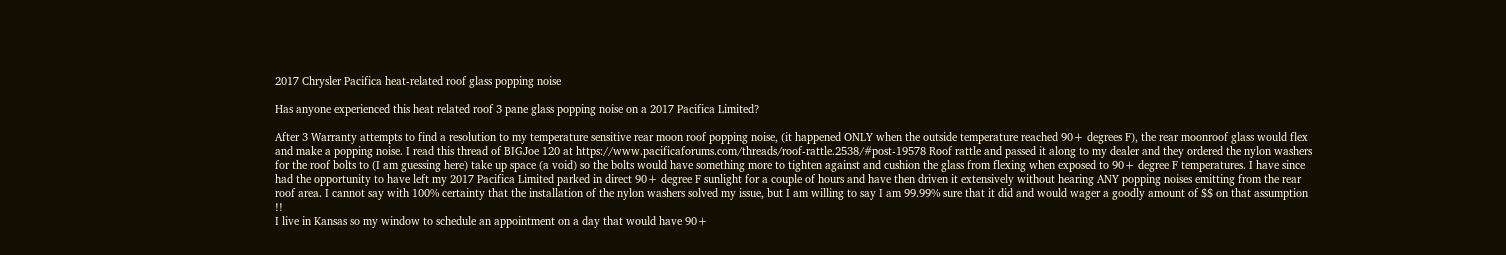2017 Chrysler Pacifica heat-related roof glass popping noise

Has anyone experienced this heat related roof 3 pane glass popping noise on a 2017 Pacifica Limited?

After 3 Warranty attempts to find a resolution to my temperature sensitive rear moon roof popping noise, (it happened ONLY when the outside temperature reached 90+ degrees F), the rear moonroof glass would flex and make a popping noise. I read this thread of BIGJoe 120 at https://www.pacificaforums.com/threads/roof-rattle.2538/#post-19578 Roof rattle and passed it along to my dealer and they ordered the nylon washers for the roof bolts to (I am guessing here) take up space (a void) so the bolts would have something more to tighten against and cushion the glass from flexing when exposed to 90+ degree F temperatures. I have since had the opportunity to have left my 2017 Pacifica Limited parked in direct 90+ degree F sunlight for a couple of hours and have then driven it extensively without hearing ANY popping noises emitting from the rear roof area. I cannot say with 100% certainty that the installation of the nylon washers solved my issue, but I am willing to say I am 99.99% sure that it did and would wager a goodly amount of $$ on that assumption !!
I live in Kansas so my window to schedule an appointment on a day that would have 90+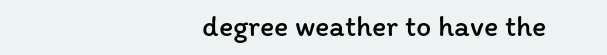degree weather to have the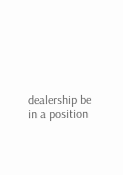dealership be in a position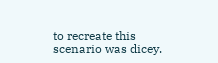to recreate this scenario was dicey.